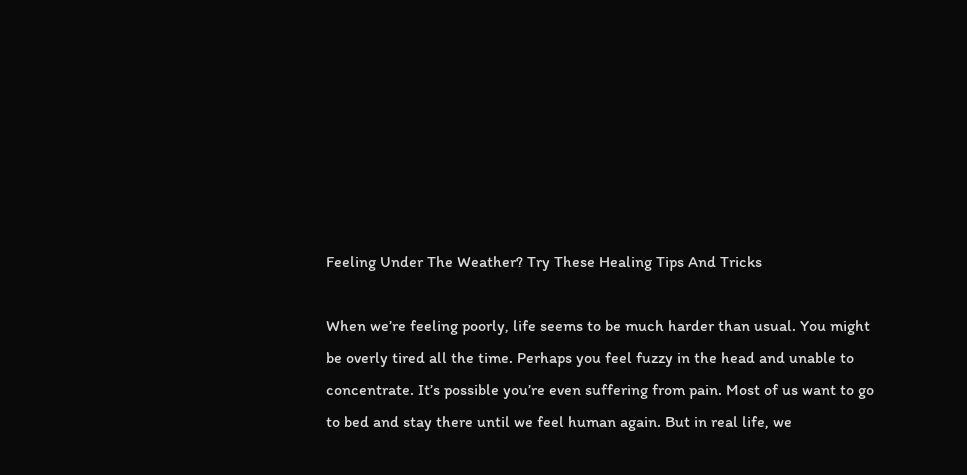Feeling Under The Weather? Try These Healing Tips And Tricks

When we’re feeling poorly, life seems to be much harder than usual. You might be overly tired all the time. Perhaps you feel fuzzy in the head and unable to concentrate. It’s possible you’re even suffering from pain. Most of us want to go to bed and stay there until we feel human again. But in real life, we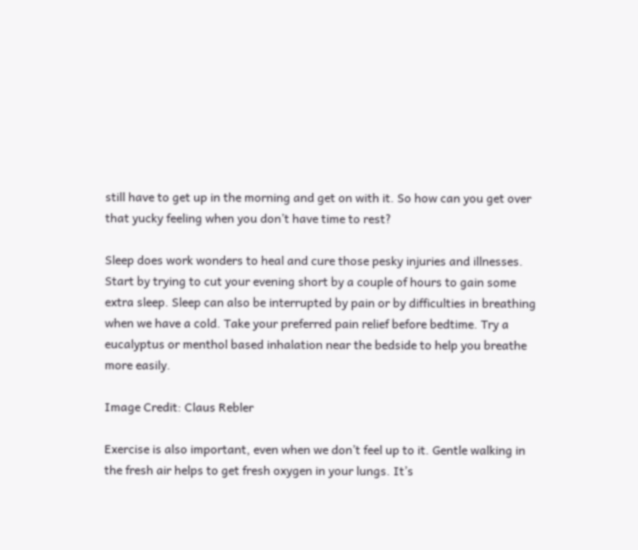still have to get up in the morning and get on with it. So how can you get over that yucky feeling when you don’t have time to rest?

Sleep does work wonders to heal and cure those pesky injuries and illnesses. Start by trying to cut your evening short by a couple of hours to gain some extra sleep. Sleep can also be interrupted by pain or by difficulties in breathing when we have a cold. Take your preferred pain relief before bedtime. Try a eucalyptus or menthol based inhalation near the bedside to help you breathe more easily.

Image Credit: Claus Rebler

Exercise is also important, even when we don’t feel up to it. Gentle walking in the fresh air helps to get fresh oxygen in your lungs. It’s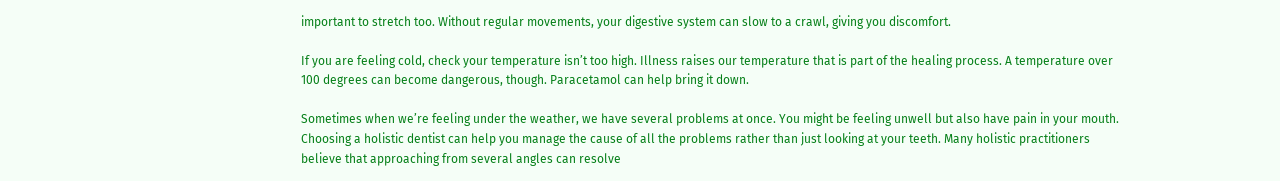important to stretch too. Without regular movements, your digestive system can slow to a crawl, giving you discomfort.

If you are feeling cold, check your temperature isn’t too high. Illness raises our temperature that is part of the healing process. A temperature over 100 degrees can become dangerous, though. Paracetamol can help bring it down.

Sometimes when we’re feeling under the weather, we have several problems at once. You might be feeling unwell but also have pain in your mouth. Choosing a holistic dentist can help you manage the cause of all the problems rather than just looking at your teeth. Many holistic practitioners believe that approaching from several angles can resolve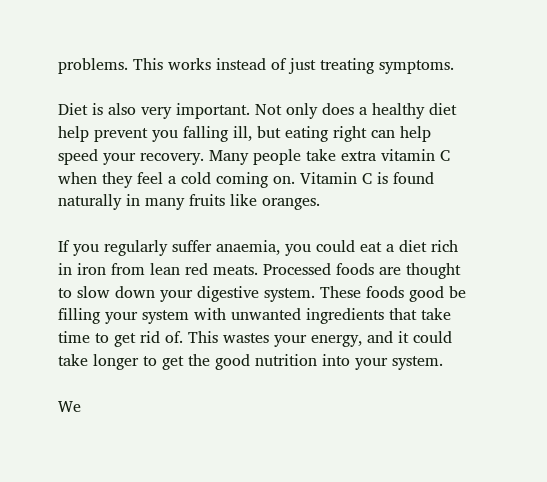problems. This works instead of just treating symptoms.

Diet is also very important. Not only does a healthy diet help prevent you falling ill, but eating right can help speed your recovery. Many people take extra vitamin C when they feel a cold coming on. Vitamin C is found naturally in many fruits like oranges.

If you regularly suffer anaemia, you could eat a diet rich in iron from lean red meats. Processed foods are thought to slow down your digestive system. These foods good be filling your system with unwanted ingredients that take time to get rid of. This wastes your energy, and it could take longer to get the good nutrition into your system.

We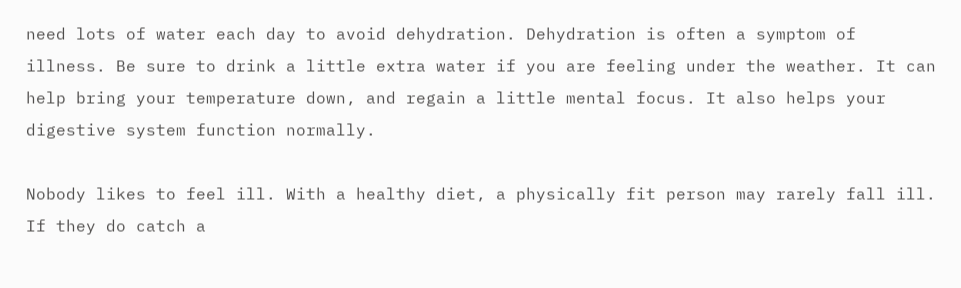need lots of water each day to avoid dehydration. Dehydration is often a symptom of illness. Be sure to drink a little extra water if you are feeling under the weather. It can help bring your temperature down, and regain a little mental focus. It also helps your digestive system function normally.

Nobody likes to feel ill. With a healthy diet, a physically fit person may rarely fall ill. If they do catch a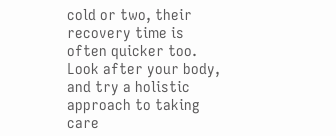cold or two, their recovery time is often quicker too. Look after your body, and try a holistic approach to taking care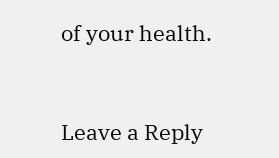of your health.


Leave a Reply